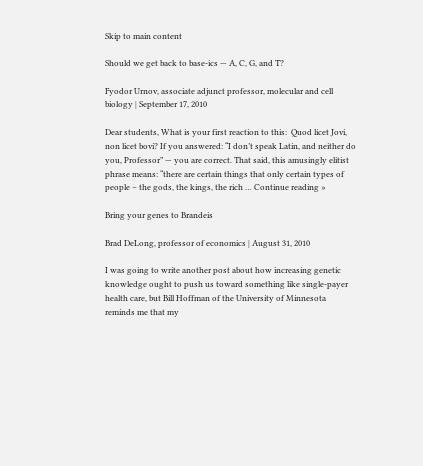Skip to main content

Should we get back to base-ics — A, C, G, and T?

Fyodor Urnov, associate adjunct professor, molecular and cell biology | September 17, 2010

Dear students, What is your first reaction to this:  Quod licet Jovi, non licet bovi? If you answered: “I don’t speak Latin, and neither do you, Professor” — you are correct. That said, this amusingly elitist phrase means: “there are certain things that only certain types of people – the gods, the kings, the rich … Continue reading »

Bring your genes to Brandeis

Brad DeLong, professor of economics | August 31, 2010

I was going to write another post about how increasing genetic knowledge ought to push us toward something like single-payer health care, but Bill Hoffman of the University of Minnesota reminds me that my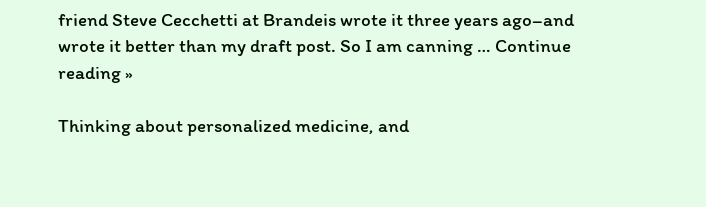friend Steve Cecchetti at Brandeis wrote it three years ago–and wrote it better than my draft post. So I am canning … Continue reading »

Thinking about personalized medicine, and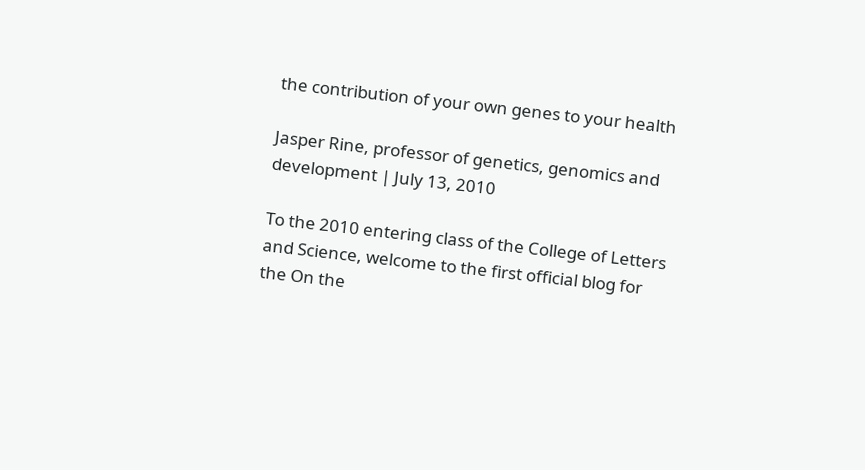the contribution of your own genes to your health

Jasper Rine, professor of genetics, genomics and development | July 13, 2010

To the 2010 entering class of the College of Letters and Science, welcome to the first official blog for the On the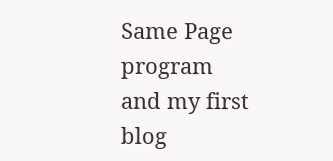Same Page program and my first blog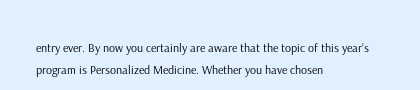entry ever. By now you certainly are aware that the topic of this year’s program is Personalized Medicine. Whether you have chosen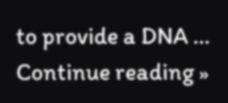to provide a DNA … Continue reading »